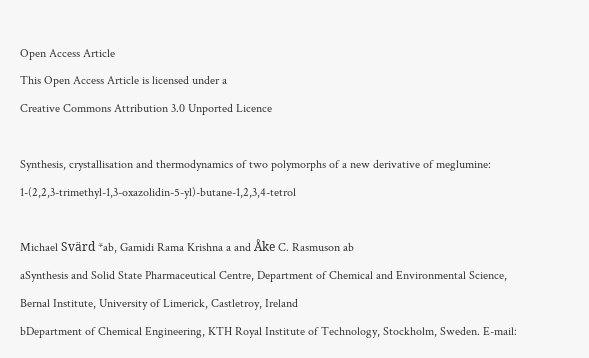Open Access Article
This Open Access Article is licensed under a
Creative Commons Attribution 3.0 Unported Licence

Synthesis, crystallisation and thermodynamics of two polymorphs of a new derivative of meglumine: 1-(2,2,3-trimethyl-1,3-oxazolidin-5-yl)-butane-1,2,3,4-tetrol

Michael Svärd *ab, Gamidi Rama Krishna a and Åke C. Rasmuson ab
aSynthesis and Solid State Pharmaceutical Centre, Department of Chemical and Environmental Science, Bernal Institute, University of Limerick, Castletroy, Ireland
bDepartment of Chemical Engineering, KTH Royal Institute of Technology, Stockholm, Sweden. E-mail: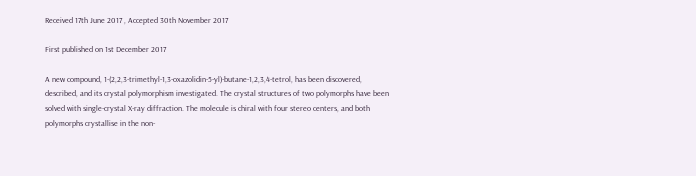Received 17th June 2017 , Accepted 30th November 2017

First published on 1st December 2017

A new compound, 1-(2,2,3-trimethyl-1,3-oxazolidin-5-yl)-butane-1,2,3,4-tetrol, has been discovered, described, and its crystal polymorphism investigated. The crystal structures of two polymorphs have been solved with single-crystal X-ray diffraction. The molecule is chiral with four stereo centers, and both polymorphs crystallise in the non-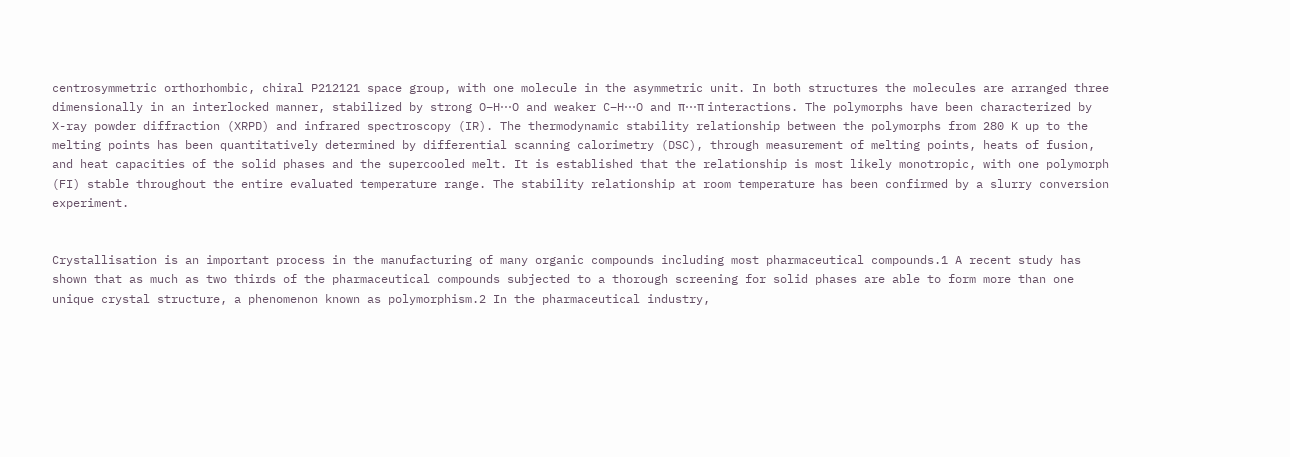centrosymmetric orthorhombic, chiral P212121 space group, with one molecule in the asymmetric unit. In both structures the molecules are arranged three dimensionally in an interlocked manner, stabilized by strong O–H⋯O and weaker C–H⋯O and π⋯π interactions. The polymorphs have been characterized by X-ray powder diffraction (XRPD) and infrared spectroscopy (IR). The thermodynamic stability relationship between the polymorphs from 280 K up to the melting points has been quantitatively determined by differential scanning calorimetry (DSC), through measurement of melting points, heats of fusion, and heat capacities of the solid phases and the supercooled melt. It is established that the relationship is most likely monotropic, with one polymorph (FI) stable throughout the entire evaluated temperature range. The stability relationship at room temperature has been confirmed by a slurry conversion experiment.


Crystallisation is an important process in the manufacturing of many organic compounds including most pharmaceutical compounds.1 A recent study has shown that as much as two thirds of the pharmaceutical compounds subjected to a thorough screening for solid phases are able to form more than one unique crystal structure, a phenomenon known as polymorphism.2 In the pharmaceutical industry,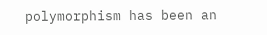polymorphism has been an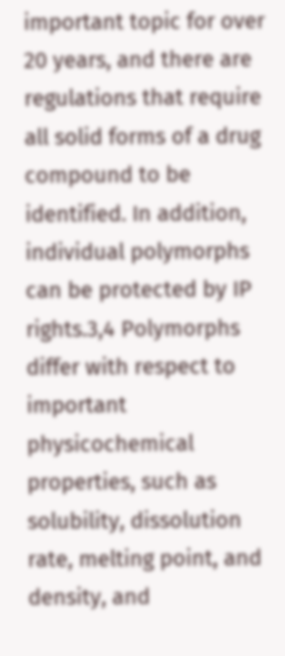important topic for over 20 years, and there are regulations that require all solid forms of a drug compound to be identified. In addition, individual polymorphs can be protected by IP rights.3,4 Polymorphs differ with respect to important physicochemical properties, such as solubility, dissolution rate, melting point, and density, and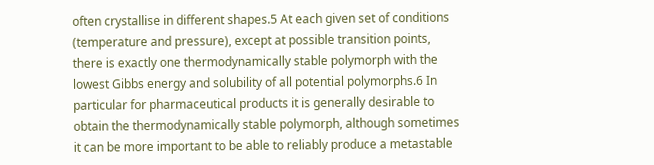often crystallise in different shapes.5 At each given set of conditions (temperature and pressure), except at possible transition points, there is exactly one thermodynamically stable polymorph with the lowest Gibbs energy and solubility of all potential polymorphs.6 In particular for pharmaceutical products it is generally desirable to obtain the thermodynamically stable polymorph, although sometimes it can be more important to be able to reliably produce a metastable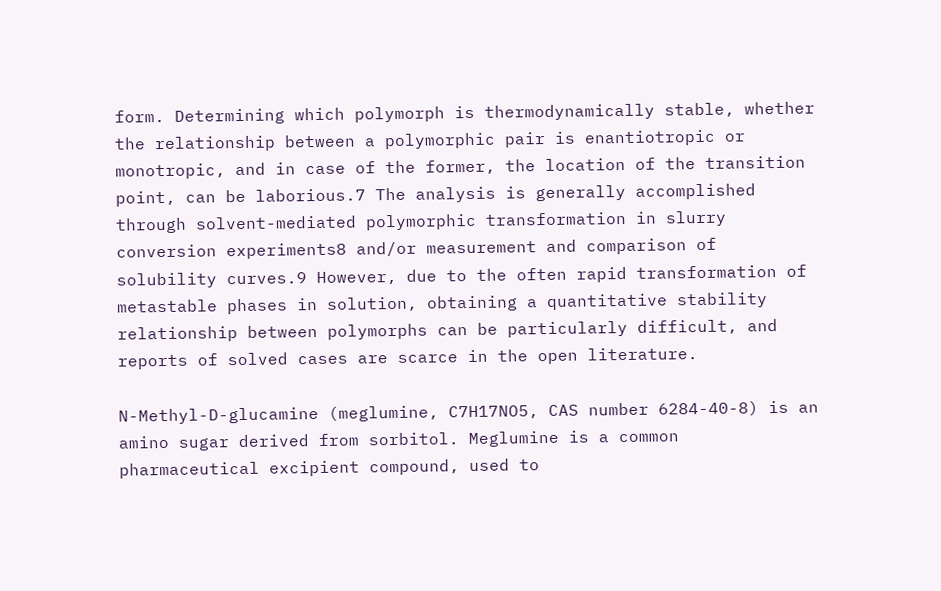form. Determining which polymorph is thermodynamically stable, whether the relationship between a polymorphic pair is enantiotropic or monotropic, and in case of the former, the location of the transition point, can be laborious.7 The analysis is generally accomplished through solvent-mediated polymorphic transformation in slurry conversion experiments8 and/or measurement and comparison of solubility curves.9 However, due to the often rapid transformation of metastable phases in solution, obtaining a quantitative stability relationship between polymorphs can be particularly difficult, and reports of solved cases are scarce in the open literature.

N-Methyl-D-glucamine (meglumine, C7H17NO5, CAS number 6284-40-8) is an amino sugar derived from sorbitol. Meglumine is a common pharmaceutical excipient compound, used to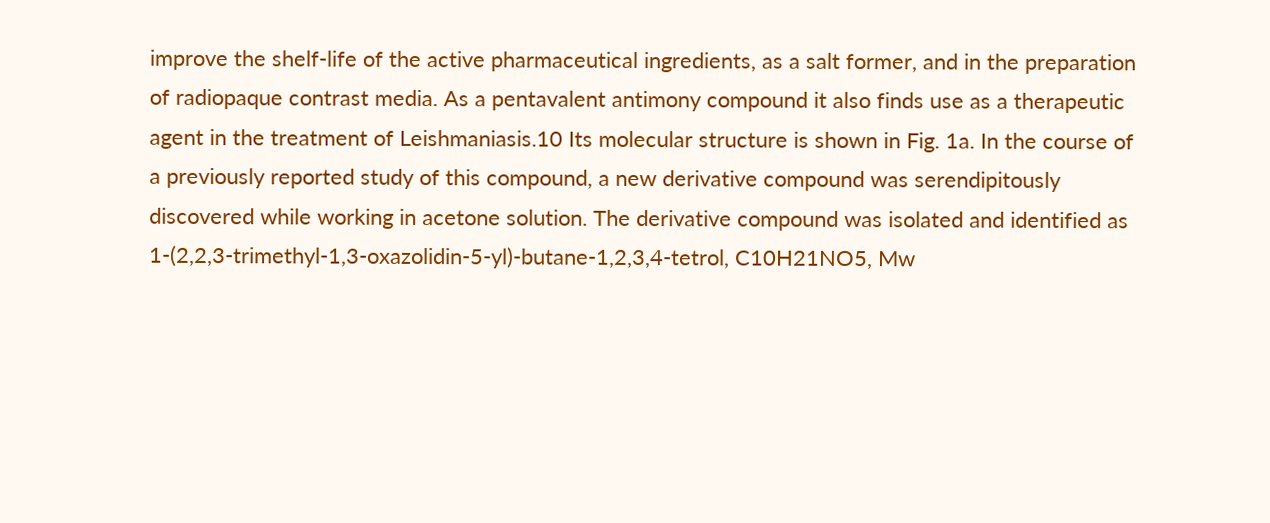improve the shelf-life of the active pharmaceutical ingredients, as a salt former, and in the preparation of radiopaque contrast media. As a pentavalent antimony compound it also finds use as a therapeutic agent in the treatment of Leishmaniasis.10 Its molecular structure is shown in Fig. 1a. In the course of a previously reported study of this compound, a new derivative compound was serendipitously discovered while working in acetone solution. The derivative compound was isolated and identified as 1-(2,2,3-trimethyl-1,3-oxazolidin-5-yl)-butane-1,2,3,4-tetrol, C10H21NO5, Mw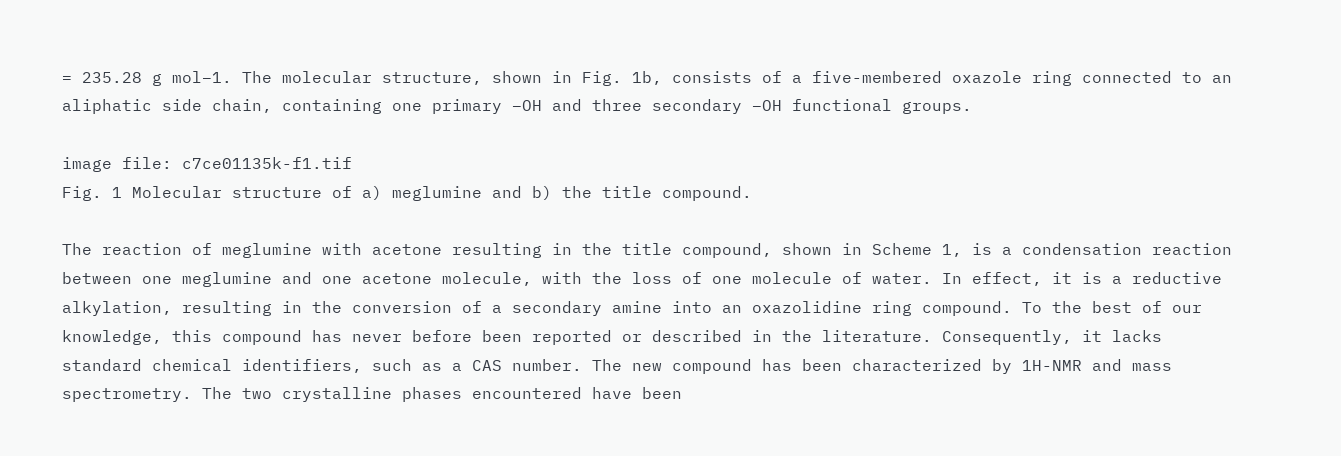= 235.28 g mol−1. The molecular structure, shown in Fig. 1b, consists of a five-membered oxazole ring connected to an aliphatic side chain, containing one primary –OH and three secondary –OH functional groups.

image file: c7ce01135k-f1.tif
Fig. 1 Molecular structure of a) meglumine and b) the title compound.

The reaction of meglumine with acetone resulting in the title compound, shown in Scheme 1, is a condensation reaction between one meglumine and one acetone molecule, with the loss of one molecule of water. In effect, it is a reductive alkylation, resulting in the conversion of a secondary amine into an oxazolidine ring compound. To the best of our knowledge, this compound has never before been reported or described in the literature. Consequently, it lacks standard chemical identifiers, such as a CAS number. The new compound has been characterized by 1H-NMR and mass spectrometry. The two crystalline phases encountered have been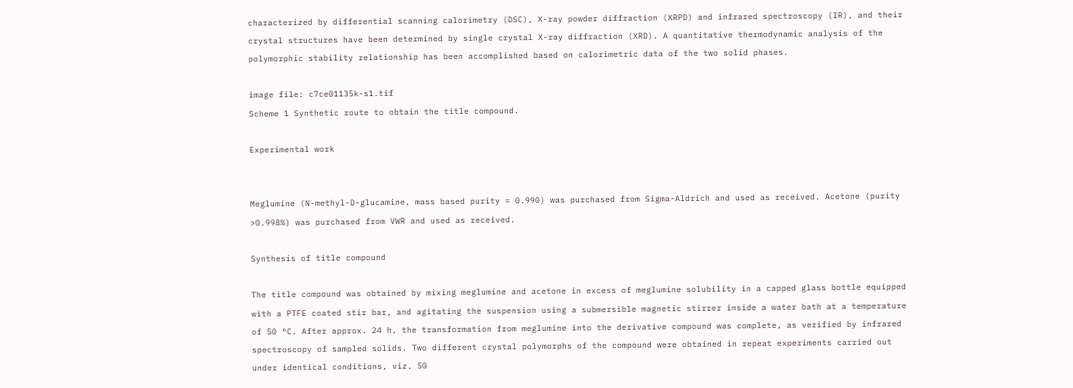characterized by differential scanning calorimetry (DSC), X-ray powder diffraction (XRPD) and infrared spectroscopy (IR), and their crystal structures have been determined by single crystal X-ray diffraction (XRD). A quantitative thermodynamic analysis of the polymorphic stability relationship has been accomplished based on calorimetric data of the two solid phases.

image file: c7ce01135k-s1.tif
Scheme 1 Synthetic route to obtain the title compound.

Experimental work


Meglumine (N-methyl-D-glucamine, mass based purity = 0.990) was purchased from Sigma-Aldrich and used as received. Acetone (purity >0.998%) was purchased from VWR and used as received.

Synthesis of title compound

The title compound was obtained by mixing meglumine and acetone in excess of meglumine solubility in a capped glass bottle equipped with a PTFE coated stir bar, and agitating the suspension using a submersible magnetic stirrer inside a water bath at a temperature of 50 °C. After approx. 24 h, the transformation from meglumine into the derivative compound was complete, as verified by infrared spectroscopy of sampled solids. Two different crystal polymorphs of the compound were obtained in repeat experiments carried out under identical conditions, viz. 50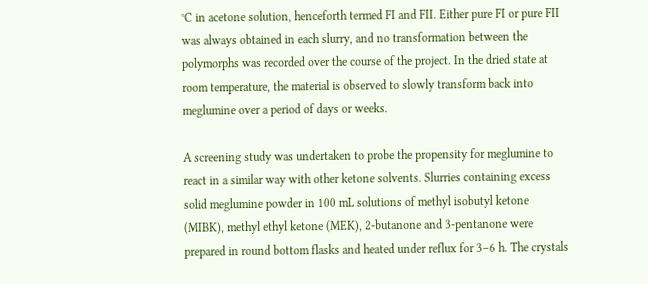°C in acetone solution, henceforth termed FI and FII. Either pure FI or pure FII was always obtained in each slurry, and no transformation between the polymorphs was recorded over the course of the project. In the dried state at room temperature, the material is observed to slowly transform back into meglumine over a period of days or weeks.

A screening study was undertaken to probe the propensity for meglumine to react in a similar way with other ketone solvents. Slurries containing excess solid meglumine powder in 100 mL solutions of methyl isobutyl ketone (MIBK), methyl ethyl ketone (MEK), 2-butanone and 3-pentanone were prepared in round bottom flasks and heated under reflux for 3–6 h. The crystals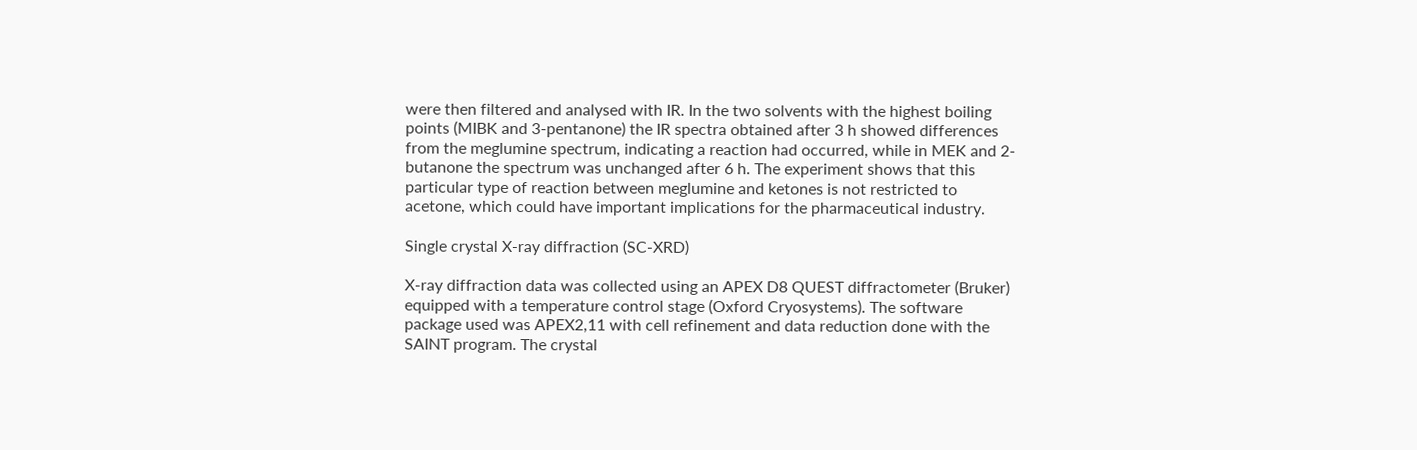were then filtered and analysed with IR. In the two solvents with the highest boiling points (MIBK and 3-pentanone) the IR spectra obtained after 3 h showed differences from the meglumine spectrum, indicating a reaction had occurred, while in MEK and 2-butanone the spectrum was unchanged after 6 h. The experiment shows that this particular type of reaction between meglumine and ketones is not restricted to acetone, which could have important implications for the pharmaceutical industry.

Single crystal X-ray diffraction (SC-XRD)

X-ray diffraction data was collected using an APEX D8 QUEST diffractometer (Bruker) equipped with a temperature control stage (Oxford Cryosystems). The software package used was APEX2,11 with cell refinement and data reduction done with the SAINT program. The crystal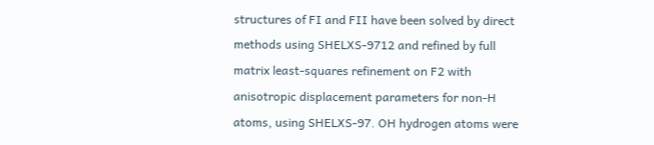structures of FI and FII have been solved by direct methods using SHELXS-9712 and refined by full matrix least-squares refinement on F2 with anisotropic displacement parameters for non-H atoms, using SHELXS-97. OH hydrogen atoms were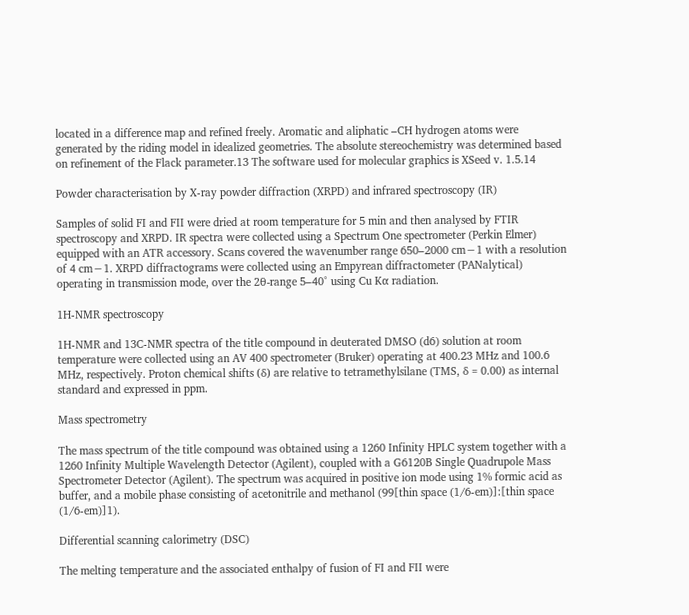located in a difference map and refined freely. Aromatic and aliphatic –CH hydrogen atoms were generated by the riding model in idealized geometries. The absolute stereochemistry was determined based on refinement of the Flack parameter.13 The software used for molecular graphics is XSeed v. 1.5.14

Powder characterisation by X-ray powder diffraction (XRPD) and infrared spectroscopy (IR)

Samples of solid FI and FII were dried at room temperature for 5 min and then analysed by FTIR spectroscopy and XRPD. IR spectra were collected using a Spectrum One spectrometer (Perkin Elmer) equipped with an ATR accessory. Scans covered the wavenumber range 650–2000 cm−1 with a resolution of 4 cm−1. XRPD diffractograms were collected using an Empyrean diffractometer (PANalytical) operating in transmission mode, over the 2θ-range 5–40° using Cu Kα radiation.

1H-NMR spectroscopy

1H-NMR and 13C-NMR spectra of the title compound in deuterated DMSO (d6) solution at room temperature were collected using an AV 400 spectrometer (Bruker) operating at 400.23 MHz and 100.6 MHz, respectively. Proton chemical shifts (δ) are relative to tetramethylsilane (TMS, δ = 0.00) as internal standard and expressed in ppm.

Mass spectrometry

The mass spectrum of the title compound was obtained using a 1260 Infinity HPLC system together with a 1260 Infinity Multiple Wavelength Detector (Agilent), coupled with a G6120B Single Quadrupole Mass Spectrometer Detector (Agilent). The spectrum was acquired in positive ion mode using 1% formic acid as buffer, and a mobile phase consisting of acetonitrile and methanol (99[thin space (1/6-em)]:[thin space (1/6-em)]1).

Differential scanning calorimetry (DSC)

The melting temperature and the associated enthalpy of fusion of FI and FII were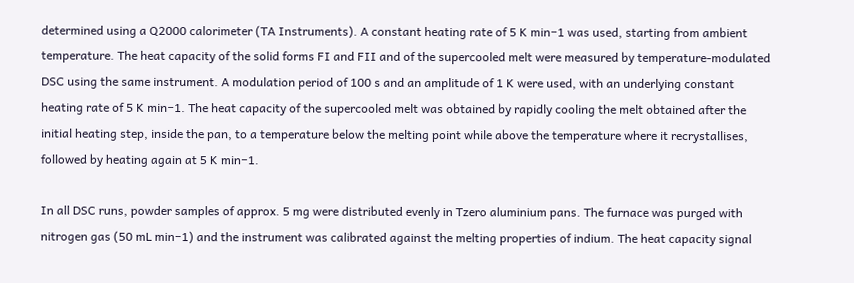determined using a Q2000 calorimeter (TA Instruments). A constant heating rate of 5 K min−1 was used, starting from ambient temperature. The heat capacity of the solid forms FI and FII and of the supercooled melt were measured by temperature-modulated DSC using the same instrument. A modulation period of 100 s and an amplitude of 1 K were used, with an underlying constant heating rate of 5 K min−1. The heat capacity of the supercooled melt was obtained by rapidly cooling the melt obtained after the initial heating step, inside the pan, to a temperature below the melting point while above the temperature where it recrystallises, followed by heating again at 5 K min−1.

In all DSC runs, powder samples of approx. 5 mg were distributed evenly in Tzero aluminium pans. The furnace was purged with nitrogen gas (50 mL min−1) and the instrument was calibrated against the melting properties of indium. The heat capacity signal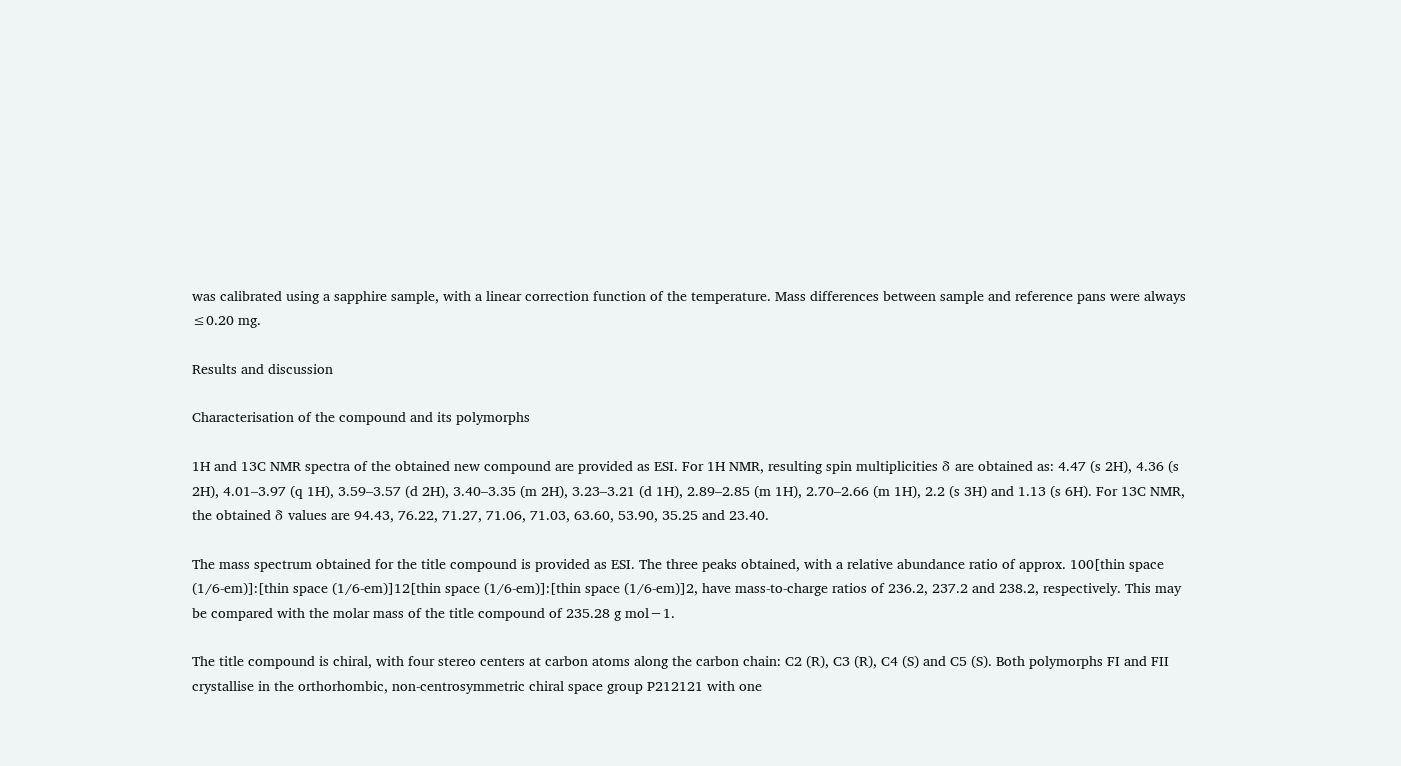was calibrated using a sapphire sample, with a linear correction function of the temperature. Mass differences between sample and reference pans were always ≤0.20 mg.

Results and discussion

Characterisation of the compound and its polymorphs

1H and 13C NMR spectra of the obtained new compound are provided as ESI. For 1H NMR, resulting spin multiplicities δ are obtained as: 4.47 (s 2H), 4.36 (s 2H), 4.01–3.97 (q 1H), 3.59–3.57 (d 2H), 3.40–3.35 (m 2H), 3.23–3.21 (d 1H), 2.89–2.85 (m 1H), 2.70–2.66 (m 1H), 2.2 (s 3H) and 1.13 (s 6H). For 13C NMR, the obtained δ values are 94.43, 76.22, 71.27, 71.06, 71.03, 63.60, 53.90, 35.25 and 23.40.

The mass spectrum obtained for the title compound is provided as ESI. The three peaks obtained, with a relative abundance ratio of approx. 100[thin space (1/6-em)]:[thin space (1/6-em)]12[thin space (1/6-em)]:[thin space (1/6-em)]2, have mass-to-charge ratios of 236.2, 237.2 and 238.2, respectively. This may be compared with the molar mass of the title compound of 235.28 g mol−1.

The title compound is chiral, with four stereo centers at carbon atoms along the carbon chain: C2 (R), C3 (R), C4 (S) and C5 (S). Both polymorphs FI and FII crystallise in the orthorhombic, non-centrosymmetric chiral space group P212121 with one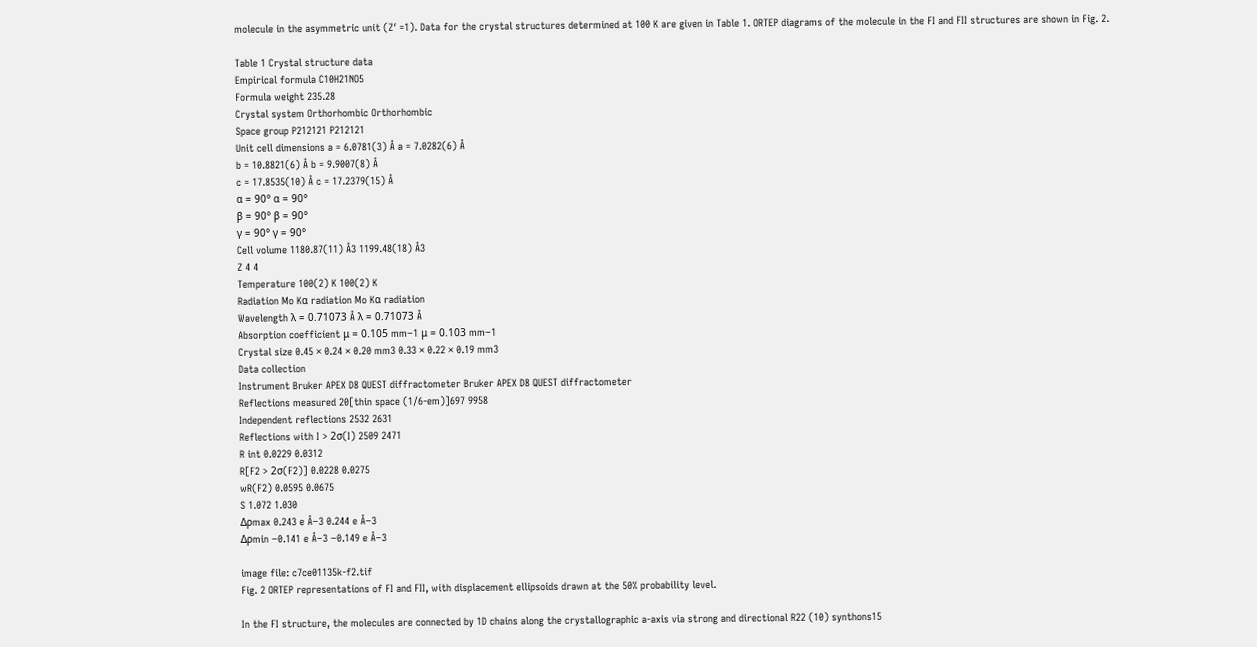molecule in the asymmetric unit (Z′ =1). Data for the crystal structures determined at 100 K are given in Table 1. ORTEP diagrams of the molecule in the FI and FII structures are shown in Fig. 2.

Table 1 Crystal structure data
Empirical formula C10H21NO5
Formula weight 235.28
Crystal system Orthorhombic Orthorhombic
Space group P212121 P212121
Unit cell dimensions a = 6.0781(3) Å a = 7.0282(6) Å
b = 10.8821(6) Å b = 9.9007(8) Å
c = 17.8535(10) Å c = 17.2379(15) Å
α = 90° α = 90°
β = 90° β = 90°
γ = 90° γ = 90°
Cell volume 1180.87(11) Å3 1199.48(18) Å3
Z 4 4
Temperature 100(2) K 100(2) K
Radiation Mo Kα radiation Mo Kα radiation
Wavelength λ = 0.71073 Å λ = 0.71073 Å
Absorption coefficient μ = 0.105 mm−1 μ = 0.103 mm−1
Crystal size 0.45 × 0.24 × 0.20 mm3 0.33 × 0.22 × 0.19 mm3
Data collection
Instrument Bruker APEX D8 QUEST diffractometer Bruker APEX D8 QUEST diffractometer
Reflections measured 20[thin space (1/6-em)]697 9958
Independent reflections 2532 2631
Reflections with I > 2σ(I) 2509 2471
R int 0.0229 0.0312
R[F2 > 2σ(F2)] 0.0228 0.0275
wR(F2) 0.0595 0.0675
S 1.072 1.030
Δρmax 0.243 e Å−3 0.244 e Å−3
Δρmin −0.141 e Å−3 −0.149 e Å−3

image file: c7ce01135k-f2.tif
Fig. 2 ORTEP representations of FI and FII, with displacement ellipsoids drawn at the 50% probability level.

In the FI structure, the molecules are connected by 1D chains along the crystallographic a-axis via strong and directional R22 (10) synthons15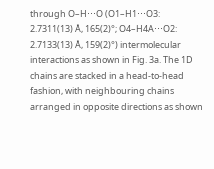through O–H⋯O (O1–H1⋯O3: 2.7311(13) Å, 165(2)°; O4–H4A⋯O2: 2.7133(13) Å, 159(2)°) intermolecular interactions as shown in Fig. 3a. The 1D chains are stacked in a head-to-head fashion, with neighbouring chains arranged in opposite directions as shown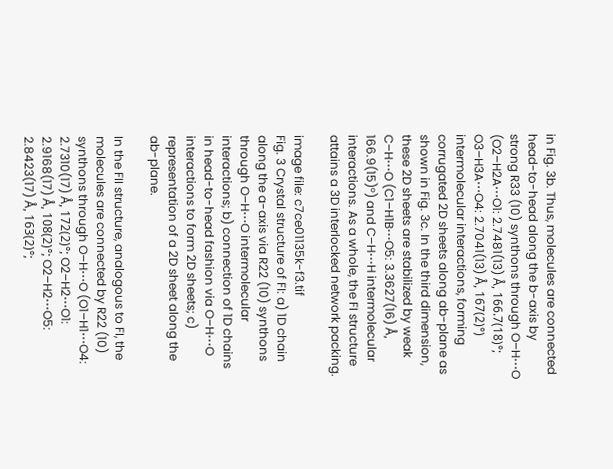in Fig. 3b. Thus, molecules are connected head-to-head along the b-axis by strong R33 (10) synthons through O–H⋯O (O2–H2A⋯O1: 2.7481(13) Å, 166.7(18)°; O3–H3A⋯O4: 2.7041(13) Å, 167(2)°) intermolecular interactions, forming corrugated 2D sheets along ab-plane as shown in Fig. 3c. In the third dimension, these 2D sheets are stabilized by weak C–H⋯O (C1–H1B⋯O5: 3.3627(16) Å, 166.9(15)°) and C–H⋯H intermolecular interactions. As a whole, the FI structure attains a 3D interlocked network packing.

image file: c7ce01135k-f3.tif
Fig. 3 Crystal structure of FI: a) 1D chain along the a-axis via R22 (10) synthons through O–H⋯O intermolecular interactions; b) connection of 1D chains in head-to-head fashion via O–H⋯O interactions to form 2D sheets; c) representation of a 2D sheet along the ab-plane.

In the FII structure, analogous to FI, the molecules are connected by R22 (10) synthons through O–H⋯O (O1–H1⋯O4: 2.7310(17) Å, 172(2)°; O2–H2⋯O1: 2.9168(17) Å, 108(2)°; O2–H2⋯O5: 2.8423(17) Å, 163(2)°;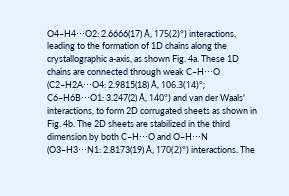O4–H4⋯O2: 2.6666(17) Å, 175(2)°) interactions, leading to the formation of 1D chains along the crystallographic a-axis, as shown Fig. 4a. These 1D chains are connected through weak C–H⋯O (C2–H2A⋯O4: 2.9815(18) Å, 106.3(14)°; C6–H6B⋯O1: 3.247(2) Å, 140°) and van der Waals' interactions, to form 2D corrugated sheets as shown in Fig. 4b. The 2D sheets are stabilized in the third dimension by both C–H⋯O and O–H⋯N (O3–H3⋯N1: 2.8173(19) Å, 170(2)°) interactions. The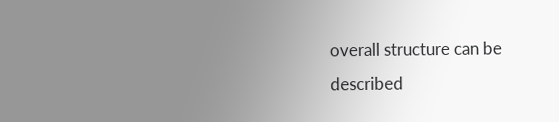overall structure can be described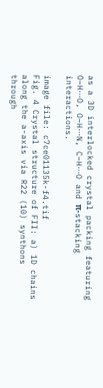as a 3D interlocked crystal packing featuring O–H⋯O, O–H⋯N, C–H⋯O and π-stacking interactions.

image file: c7ce01135k-f4.tif
Fig. 4 Crystal structure of FII: a) 1D chains along the a-axis via R22 (10) synthons through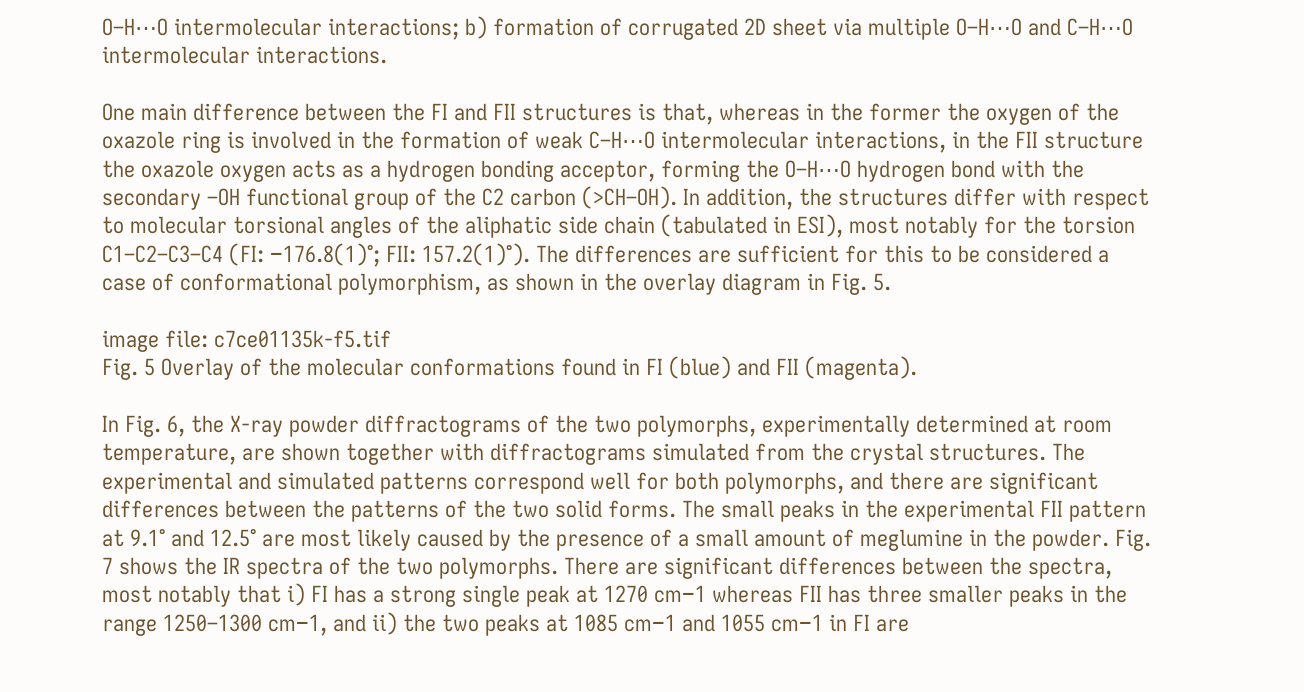O–H⋯O intermolecular interactions; b) formation of corrugated 2D sheet via multiple O–H⋯O and C–H⋯O intermolecular interactions.

One main difference between the FI and FII structures is that, whereas in the former the oxygen of the oxazole ring is involved in the formation of weak C–H⋯O intermolecular interactions, in the FII structure the oxazole oxygen acts as a hydrogen bonding acceptor, forming the O–H⋯O hydrogen bond with the secondary –OH functional group of the C2 carbon (>CH–OH). In addition, the structures differ with respect to molecular torsional angles of the aliphatic side chain (tabulated in ESI), most notably for the torsion C1–C2–C3–C4 (FI: −176.8(1)°; FII: 157.2(1)°). The differences are sufficient for this to be considered a case of conformational polymorphism, as shown in the overlay diagram in Fig. 5.

image file: c7ce01135k-f5.tif
Fig. 5 Overlay of the molecular conformations found in FI (blue) and FII (magenta).

In Fig. 6, the X-ray powder diffractograms of the two polymorphs, experimentally determined at room temperature, are shown together with diffractograms simulated from the crystal structures. The experimental and simulated patterns correspond well for both polymorphs, and there are significant differences between the patterns of the two solid forms. The small peaks in the experimental FII pattern at 9.1° and 12.5° are most likely caused by the presence of a small amount of meglumine in the powder. Fig. 7 shows the IR spectra of the two polymorphs. There are significant differences between the spectra, most notably that i) FI has a strong single peak at 1270 cm−1 whereas FII has three smaller peaks in the range 1250–1300 cm−1, and ii) the two peaks at 1085 cm−1 and 1055 cm−1 in FI are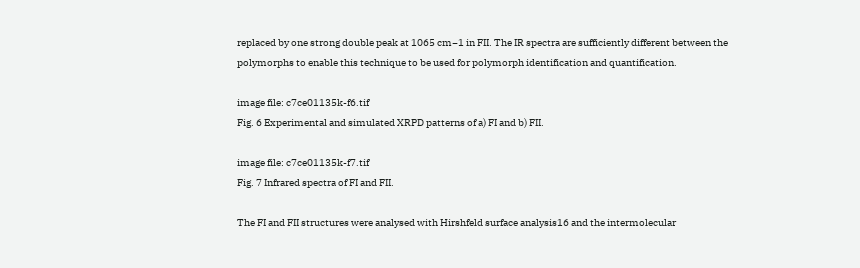replaced by one strong double peak at 1065 cm−1 in FII. The IR spectra are sufficiently different between the polymorphs to enable this technique to be used for polymorph identification and quantification.

image file: c7ce01135k-f6.tif
Fig. 6 Experimental and simulated XRPD patterns of a) FI and b) FII.

image file: c7ce01135k-f7.tif
Fig. 7 Infrared spectra of FI and FII.

The FI and FII structures were analysed with Hirshfeld surface analysis16 and the intermolecular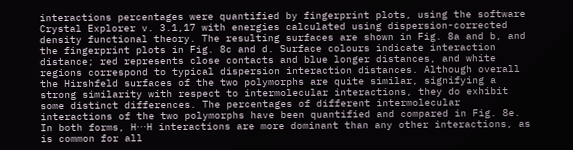interactions percentages were quantified by fingerprint plots, using the software Crystal Explorer v. 3.1,17 with energies calculated using dispersion-corrected density functional theory. The resulting surfaces are shown in Fig. 8a and b, and the fingerprint plots in Fig. 8c and d. Surface colours indicate interaction distance; red represents close contacts and blue longer distances, and white regions correspond to typical dispersion interaction distances. Although overall the Hirshfeld surfaces of the two polymorphs are quite similar, signifying a strong similarity with respect to intermolecular interactions, they do exhibit some distinct differences. The percentages of different intermolecular interactions of the two polymorphs have been quantified and compared in Fig. 8e. In both forms, H⋯H interactions are more dominant than any other interactions, as is common for all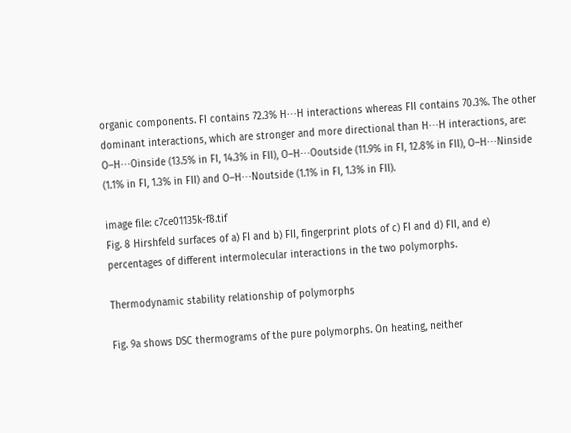organic components. FI contains 72.3% H⋯H interactions whereas FII contains 70.3%. The other dominant interactions, which are stronger and more directional than H⋯H interactions, are: O–H⋯Oinside (13.5% in FI, 14.3% in FII), O–H⋯Ooutside (11.9% in FI, 12.8% in FII), O–H⋯Ninside (1.1% in FI, 1.3% in FII) and O–H⋯Noutside (1.1% in FI, 1.3% in FII).

image file: c7ce01135k-f8.tif
Fig. 8 Hirshfeld surfaces of a) FI and b) FII, fingerprint plots of c) FI and d) FII, and e) percentages of different intermolecular interactions in the two polymorphs.

Thermodynamic stability relationship of polymorphs

Fig. 9a shows DSC thermograms of the pure polymorphs. On heating, neither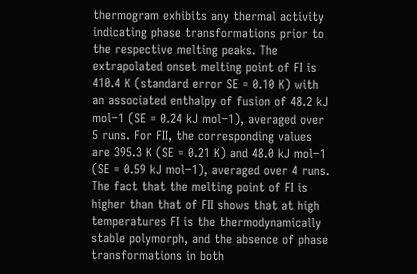thermogram exhibits any thermal activity indicating phase transformations prior to the respective melting peaks. The extrapolated onset melting point of FI is 410.4 K (standard error SE = 0.10 K) with an associated enthalpy of fusion of 48.2 kJ mol−1 (SE = 0.24 kJ mol−1), averaged over 5 runs. For FII, the corresponding values are 395.3 K (SE = 0.21 K) and 48.0 kJ mol−1 (SE = 0.59 kJ mol−1), averaged over 4 runs. The fact that the melting point of FI is higher than that of FII shows that at high temperatures FI is the thermodynamically stable polymorph, and the absence of phase transformations in both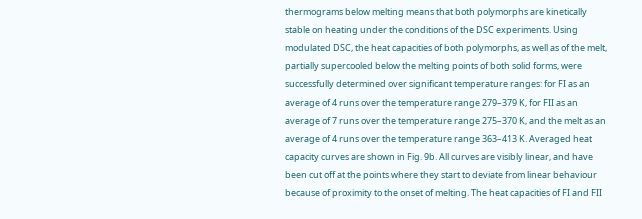thermograms below melting means that both polymorphs are kinetically stable on heating under the conditions of the DSC experiments. Using modulated DSC, the heat capacities of both polymorphs, as well as of the melt, partially supercooled below the melting points of both solid forms, were successfully determined over significant temperature ranges: for FI as an average of 4 runs over the temperature range 279–379 K, for FII as an average of 7 runs over the temperature range 275–370 K, and the melt as an average of 4 runs over the temperature range 363–413 K. Averaged heat capacity curves are shown in Fig. 9b. All curves are visibly linear, and have been cut off at the points where they start to deviate from linear behaviour because of proximity to the onset of melting. The heat capacities of FI and FII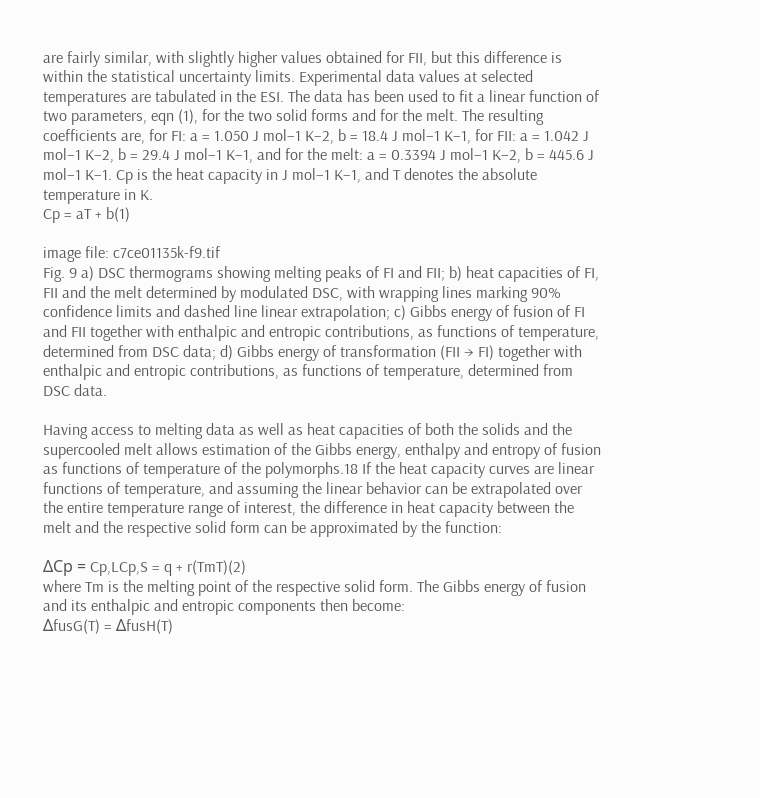are fairly similar, with slightly higher values obtained for FII, but this difference is within the statistical uncertainty limits. Experimental data values at selected temperatures are tabulated in the ESI. The data has been used to fit a linear function of two parameters, eqn (1), for the two solid forms and for the melt. The resulting coefficients are, for FI: a = 1.050 J mol−1 K−2, b = 18.4 J mol−1 K−1, for FII: a = 1.042 J mol−1 K−2, b = 29.4 J mol−1 K−1, and for the melt: a = 0.3394 J mol−1 K−2, b = 445.6 J mol−1 K−1. Cp is the heat capacity in J mol−1 K−1, and T denotes the absolute temperature in K.
Cp = aT + b(1)

image file: c7ce01135k-f9.tif
Fig. 9 a) DSC thermograms showing melting peaks of FI and FII; b) heat capacities of FI, FII and the melt determined by modulated DSC, with wrapping lines marking 90% confidence limits and dashed line linear extrapolation; c) Gibbs energy of fusion of FI and FII together with enthalpic and entropic contributions, as functions of temperature, determined from DSC data; d) Gibbs energy of transformation (FII → FI) together with enthalpic and entropic contributions, as functions of temperature, determined from DSC data.

Having access to melting data as well as heat capacities of both the solids and the supercooled melt allows estimation of the Gibbs energy, enthalpy and entropy of fusion as functions of temperature of the polymorphs.18 If the heat capacity curves are linear functions of temperature, and assuming the linear behavior can be extrapolated over the entire temperature range of interest, the difference in heat capacity between the melt and the respective solid form can be approximated by the function:

ΔCp = Cp,LCp,S = q + r(TmT)(2)
where Tm is the melting point of the respective solid form. The Gibbs energy of fusion and its enthalpic and entropic components then become:
ΔfusG(T) = ΔfusH(T)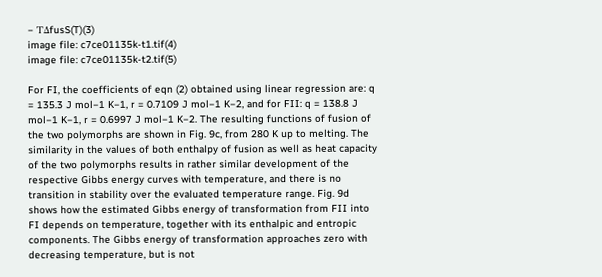− TΔfusS(T)(3)
image file: c7ce01135k-t1.tif(4)
image file: c7ce01135k-t2.tif(5)

For FI, the coefficients of eqn (2) obtained using linear regression are: q = 135.3 J mol−1 K−1, r = 0.7109 J mol−1 K−2, and for FII: q = 138.8 J mol−1 K−1, r = 0.6997 J mol−1 K−2. The resulting functions of fusion of the two polymorphs are shown in Fig. 9c, from 280 K up to melting. The similarity in the values of both enthalpy of fusion as well as heat capacity of the two polymorphs results in rather similar development of the respective Gibbs energy curves with temperature, and there is no transition in stability over the evaluated temperature range. Fig. 9d shows how the estimated Gibbs energy of transformation from FII into FI depends on temperature, together with its enthalpic and entropic components. The Gibbs energy of transformation approaches zero with decreasing temperature, but is not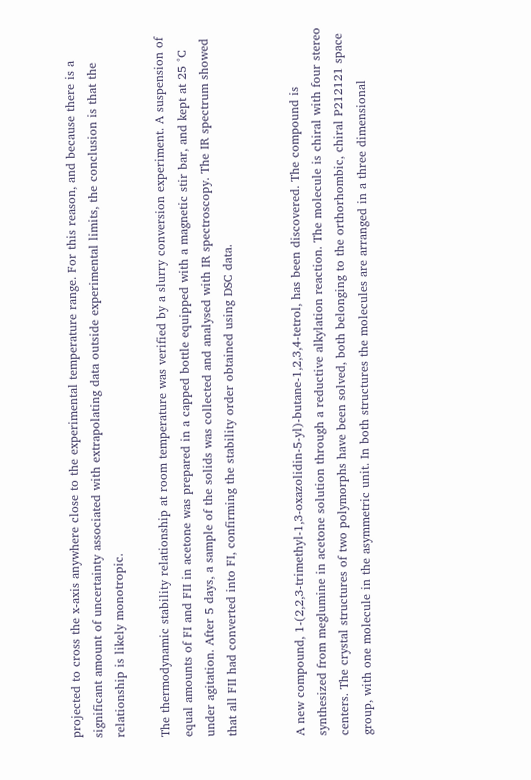projected to cross the x-axis anywhere close to the experimental temperature range. For this reason, and because there is a significant amount of uncertainty associated with extrapolating data outside experimental limits, the conclusion is that the relationship is likely monotropic.

The thermodynamic stability relationship at room temperature was verified by a slurry conversion experiment. A suspension of equal amounts of FI and FII in acetone was prepared in a capped bottle equipped with a magnetic stir bar, and kept at 25 °C under agitation. After 5 days, a sample of the solids was collected and analysed with IR spectroscopy. The IR spectrum showed that all FII had converted into FI, confirming the stability order obtained using DSC data.


A new compound, 1-(2,2,3-trimethyl-1,3-oxazolidin-5-yl)-butane-1,2,3,4-tetrol, has been discovered. The compound is synthesized from meglumine in acetone solution through a reductive alkylation reaction. The molecule is chiral with four stereo centers. The crystal structures of two polymorphs have been solved, both belonging to the orthorhombic, chiral P212121 space group, with one molecule in the asymmetric unit. In both structures the molecules are arranged in a three dimensional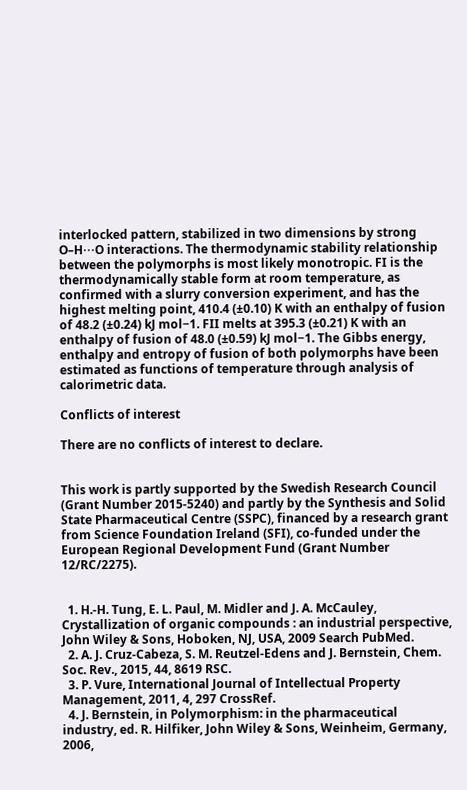interlocked pattern, stabilized in two dimensions by strong O–H⋯O interactions. The thermodynamic stability relationship between the polymorphs is most likely monotropic. FI is the thermodynamically stable form at room temperature, as confirmed with a slurry conversion experiment, and has the highest melting point, 410.4 (±0.10) K with an enthalpy of fusion of 48.2 (±0.24) kJ mol−1. FII melts at 395.3 (±0.21) K with an enthalpy of fusion of 48.0 (±0.59) kJ mol−1. The Gibbs energy, enthalpy and entropy of fusion of both polymorphs have been estimated as functions of temperature through analysis of calorimetric data.

Conflicts of interest

There are no conflicts of interest to declare.


This work is partly supported by the Swedish Research Council (Grant Number 2015-5240) and partly by the Synthesis and Solid State Pharmaceutical Centre (SSPC), financed by a research grant from Science Foundation Ireland (SFI), co-funded under the European Regional Development Fund (Grant Number 12/RC/2275).


  1. H.-H. Tung, E. L. Paul, M. Midler and J. A. McCauley, Crystallization of organic compounds : an industrial perspective, John Wiley & Sons, Hoboken, NJ, USA, 2009 Search PubMed.
  2. A. J. Cruz-Cabeza, S. M. Reutzel-Edens and J. Bernstein, Chem. Soc. Rev., 2015, 44, 8619 RSC.
  3. P. Vure, International Journal of Intellectual Property Management, 2011, 4, 297 CrossRef.
  4. J. Bernstein, in Polymorphism: in the pharmaceutical industry, ed. R. Hilfiker, John Wiley & Sons, Weinheim, Germany, 2006,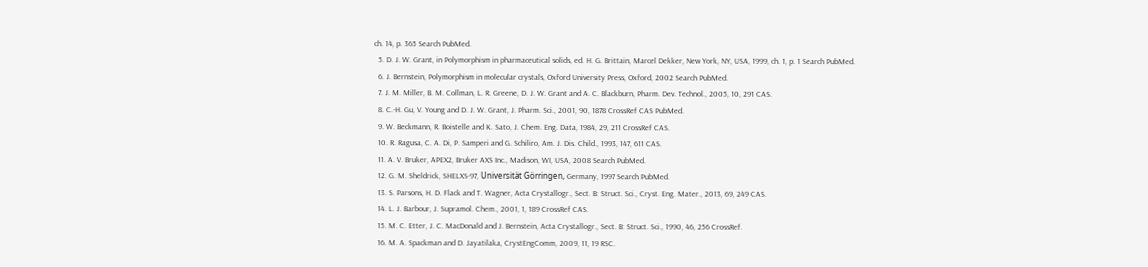ch. 14, p. 365 Search PubMed.
  5. D. J. W. Grant, in Polymorphism in pharmaceutical solids, ed. H. G. Brittain, Marcel Dekker, New York, NY, USA, 1999, ch. 1, p. 1 Search PubMed.
  6. J. Bernstein, Polymorphism in molecular crystals, Oxford University Press, Oxford, 2002 Search PubMed.
  7. J. M. Miller, B. M. Collman, L. R. Greene, D. J. W. Grant and A. C. Blackburn, Pharm. Dev. Technol., 2005, 10, 291 CAS.
  8. C.-H. Gu, V. Young and D. J. W. Grant, J. Pharm. Sci., 2001, 90, 1878 CrossRef CAS PubMed.
  9. W. Beckmann, R. Boistelle and K. Sato, J. Chem. Eng. Data, 1984, 29, 211 CrossRef CAS.
  10. R. Ragusa, C. A. Di, P. Samperi and G. Schiliro, Am. J. Dis. Child., 1993, 147, 611 CAS.
  11. A. V. Bruker, APEX2, Bruker AXS Inc., Madison, WI, USA, 2008 Search PubMed.
  12. G. M. Sheldrick, SHELXS-97, Universität Görringen, Germany, 1997 Search PubMed.
  13. S. Parsons, H. D. Flack and T. Wagner, Acta Crystallogr., Sect. B: Struct. Sci., Cryst. Eng. Mater., 2013, 69, 249 CAS.
  14. L. J. Barbour, J. Supramol. Chem., 2001, 1, 189 CrossRef CAS.
  15. M. C. Etter, J. C. MacDonald and J. Bernstein, Acta Crystallogr., Sect. B: Struct. Sci., 1990, 46, 256 CrossRef.
  16. M. A. Spackman and D. Jayatilaka, CrystEngComm, 2009, 11, 19 RSC.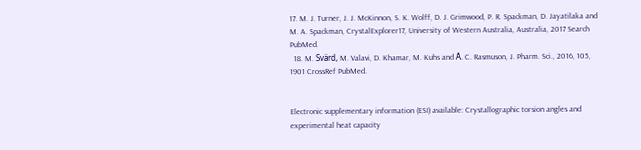17. M. J. Turner, J. J. McKinnon, S. K. Wolff, D. J. Grimwood, P. R. Spackman, D. Jayatilaka and M. A. Spackman, CrystalExplorer17, University of Western Australia, Australia, 2017 Search PubMed.
  18. M. Svärd, M. Valavi, D. Khamar, M. Kuhs and Å. C. Rasmuson, J. Pharm. Sci., 2016, 105, 1901 CrossRef PubMed.


Electronic supplementary information (ESI) available: Crystallographic torsion angles and experimental heat capacity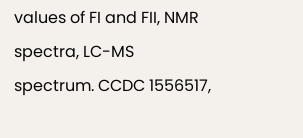values of FI and FII, NMR spectra, LC-MS spectrum. CCDC 1556517,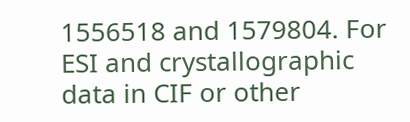1556518 and 1579804. For ESI and crystallographic data in CIF or other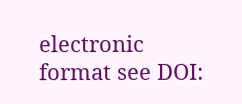electronic format see DOI: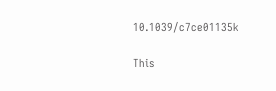10.1039/c7ce01135k

This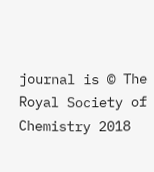journal is © The Royal Society of Chemistry 2018